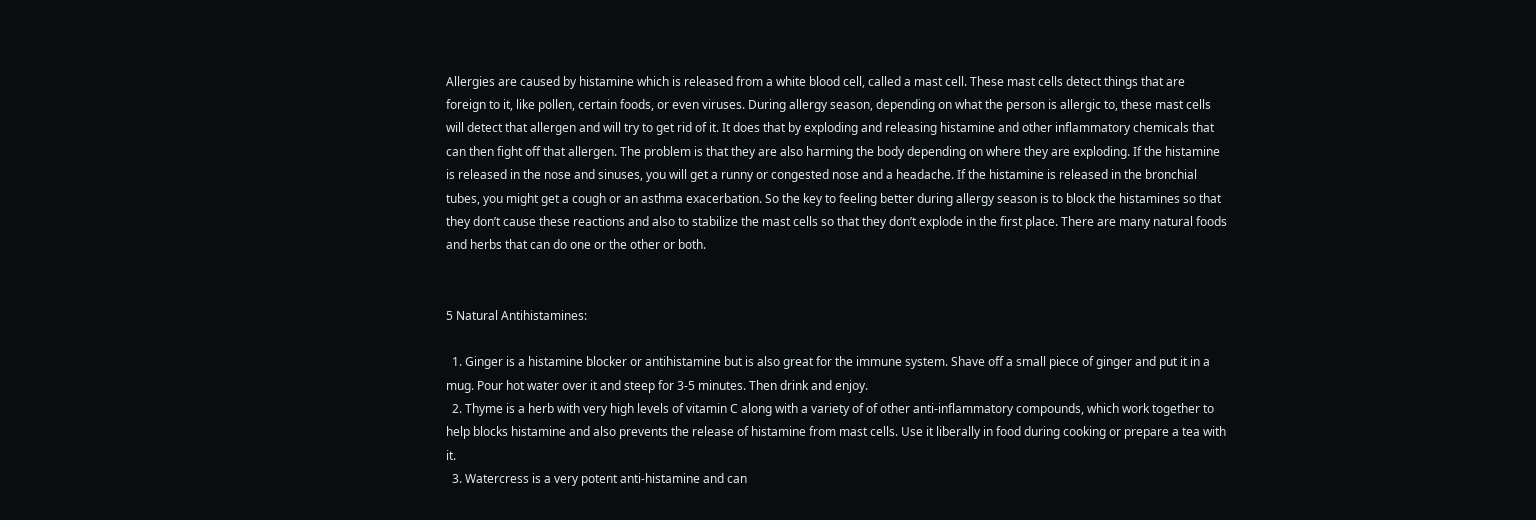Allergies are caused by histamine which is released from a white blood cell, called a mast cell. These mast cells detect things that are foreign to it, like pollen, certain foods, or even viruses. During allergy season, depending on what the person is allergic to, these mast cells will detect that allergen and will try to get rid of it. It does that by exploding and releasing histamine and other inflammatory chemicals that can then fight off that allergen. The problem is that they are also harming the body depending on where they are exploding. If the histamine is released in the nose and sinuses, you will get a runny or congested nose and a headache. If the histamine is released in the bronchial tubes, you might get a cough or an asthma exacerbation. So the key to feeling better during allergy season is to block the histamines so that they don’t cause these reactions and also to stabilize the mast cells so that they don’t explode in the first place. There are many natural foods and herbs that can do one or the other or both.


5 Natural Antihistamines:

  1. Ginger is a histamine blocker or antihistamine but is also great for the immune system. Shave off a small piece of ginger and put it in a mug. Pour hot water over it and steep for 3-5 minutes. Then drink and enjoy.
  2. Thyme is a herb with very high levels of vitamin C along with a variety of of other anti-inflammatory compounds, which work together to help blocks histamine and also prevents the release of histamine from mast cells. Use it liberally in food during cooking or prepare a tea with it.
  3. Watercress is a very potent anti-histamine and can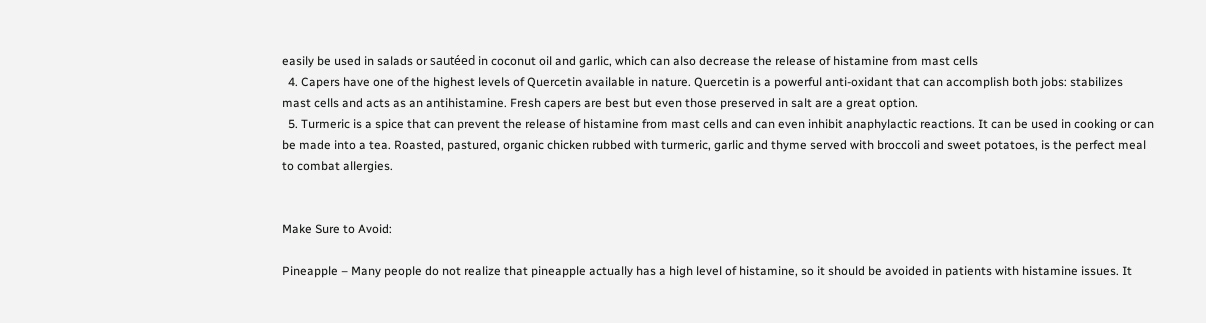easily be used in salads or sautéed in coconut oil and garlic, which can also decrease the release of histamine from mast cells
  4. Capers have one of the highest levels of Quercetin available in nature. Quercetin is a powerful anti-oxidant that can accomplish both jobs: stabilizes mast cells and acts as an antihistamine. Fresh capers are best but even those preserved in salt are a great option.
  5. Turmeric is a spice that can prevent the release of histamine from mast cells and can even inhibit anaphylactic reactions. It can be used in cooking or can be made into a tea. Roasted, pastured, organic chicken rubbed with turmeric, garlic and thyme served with broccoli and sweet potatoes, is the perfect meal to combat allergies.


Make Sure to Avoid:

Pineapple – Many people do not realize that pineapple actually has a high level of histamine, so it should be avoided in patients with histamine issues. It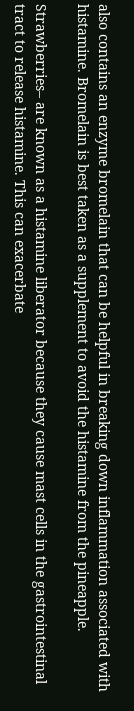also contains an enzyme bromelain that can be helpful in breaking down inflammation associated with histamine. Bromelain is best taken as a supplement to avoid the histamine from the pineapple.

Strawberries– are known as a histamine liberator because they cause mast cells in the gastrointestinal tract to release histamine. This can exacerbate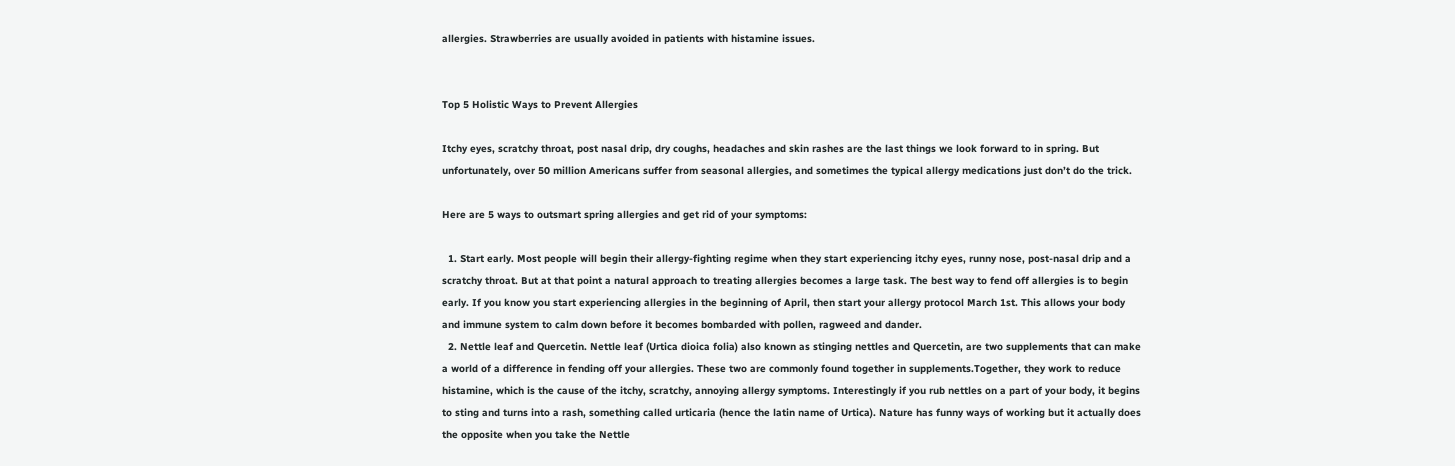allergies. Strawberries are usually avoided in patients with histamine issues.


Top 5 Holistic Ways to Prevent Allergies

Itchy eyes, scratchy throat, post nasal drip, dry coughs, headaches and skin rashes are the last things we look forward to in spring. But unfortunately, over 50 million Americans suffer from seasonal allergies, and sometimes the typical allergy medications just don’t do the trick.

Here are 5 ways to outsmart spring allergies and get rid of your symptoms:

  1. Start early. Most people will begin their allergy-fighting regime when they start experiencing itchy eyes, runny nose, post-nasal drip and a scratchy throat. But at that point a natural approach to treating allergies becomes a large task. The best way to fend off allergies is to begin early. If you know you start experiencing allergies in the beginning of April, then start your allergy protocol March 1st. This allows your body and immune system to calm down before it becomes bombarded with pollen, ragweed and dander.
  2. Nettle leaf and Quercetin. Nettle leaf (Urtica dioica folia) also known as stinging nettles and Quercetin, are two supplements that can make a world of a difference in fending off your allergies. These two are commonly found together in supplements.Together, they work to reduce histamine, which is the cause of the itchy, scratchy, annoying allergy symptoms. Interestingly if you rub nettles on a part of your body, it begins to sting and turns into a rash, something called urticaria (hence the latin name of Urtica). Nature has funny ways of working but it actually does the opposite when you take the Nettle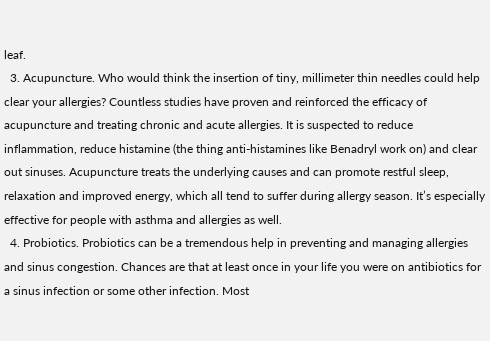leaf.
  3. Acupuncture. Who would think the insertion of tiny, millimeter thin needles could help clear your allergies? Countless studies have proven and reinforced the efficacy of acupuncture and treating chronic and acute allergies. It is suspected to reduce inflammation, reduce histamine (the thing anti-histamines like Benadryl work on) and clear out sinuses. Acupuncture treats the underlying causes and can promote restful sleep, relaxation and improved energy, which all tend to suffer during allergy season. It’s especially effective for people with asthma and allergies as well.
  4. Probiotics. Probiotics can be a tremendous help in preventing and managing allergies and sinus congestion. Chances are that at least once in your life you were on antibiotics for a sinus infection or some other infection. Most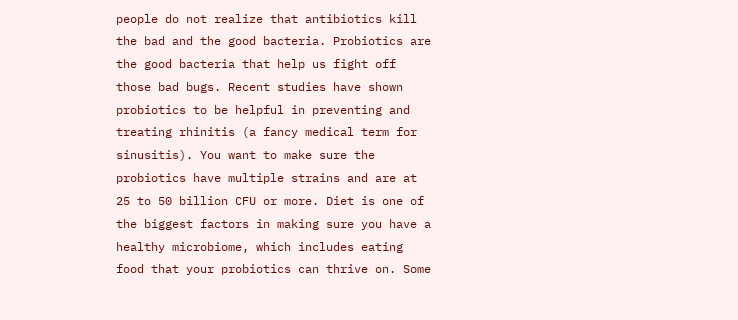people do not realize that antibiotics kill the bad and the good bacteria. Probiotics are the good bacteria that help us fight off those bad bugs. Recent studies have shown probiotics to be helpful in preventing and treating rhinitis (a fancy medical term for sinusitis). You want to make sure the probiotics have multiple strains and are at 25 to 50 billion CFU or more. Diet is one of the biggest factors in making sure you have a healthy microbiome, which includes eating food that your probiotics can thrive on. Some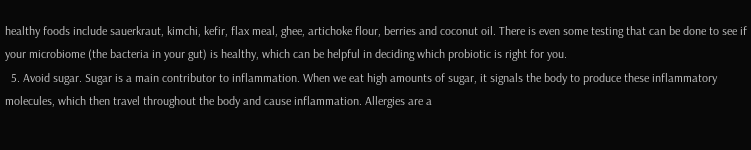healthy foods include sauerkraut, kimchi, kefir, flax meal, ghee, artichoke flour, berries and coconut oil. There is even some testing that can be done to see if your microbiome (the bacteria in your gut) is healthy, which can be helpful in deciding which probiotic is right for you.
  5. Avoid sugar. Sugar is a main contributor to inflammation. When we eat high amounts of sugar, it signals the body to produce these inflammatory molecules, which then travel throughout the body and cause inflammation. Allergies are a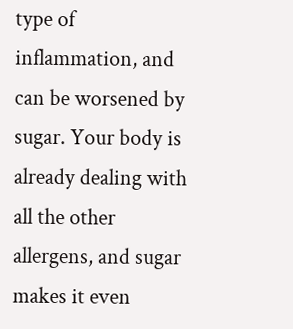type of inflammation, and can be worsened by sugar. Your body is already dealing with all the other allergens, and sugar makes it even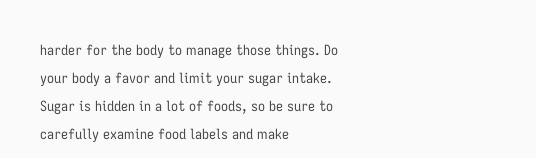harder for the body to manage those things. Do your body a favor and limit your sugar intake. Sugar is hidden in a lot of foods, so be sure to carefully examine food labels and make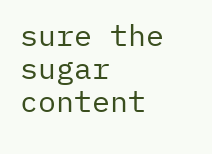sure the sugar content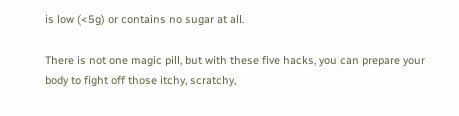is low (<5g) or contains no sugar at all.

There is not one magic pill, but with these five hacks, you can prepare your body to fight off those itchy, scratchy,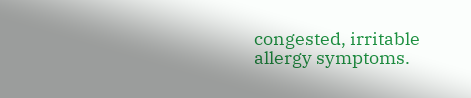congested, irritable allergy symptoms.